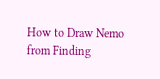How to Draw Nemo from Finding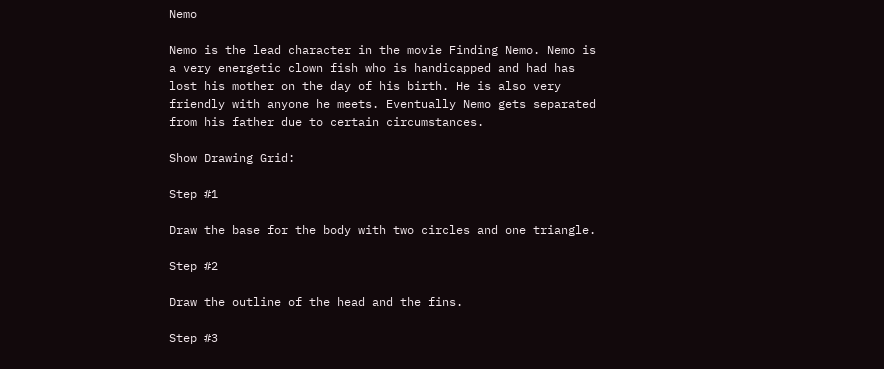Nemo

Nemo is the lead character in the movie Finding Nemo. Nemo is a very energetic clown fish who is handicapped and had has lost his mother on the day of his birth. He is also very friendly with anyone he meets. Eventually Nemo gets separated from his father due to certain circumstances.

Show Drawing Grid:

Step #1

Draw the base for the body with two circles and one triangle.

Step #2

Draw the outline of the head and the fins.

Step #3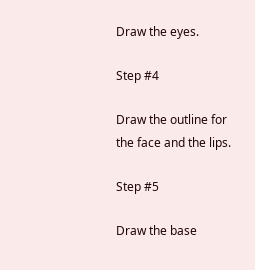Draw the eyes.

Step #4

Draw the outline for the face and the lips.

Step #5

Draw the base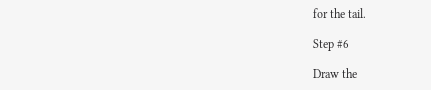for the tail.

Step #6

Draw the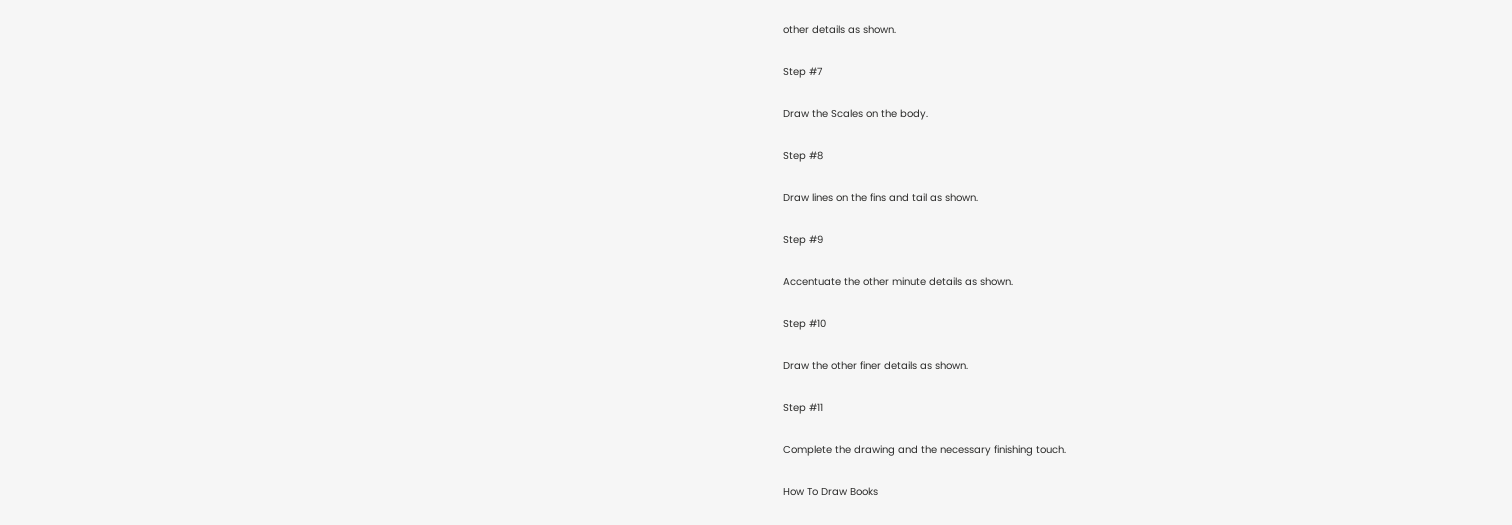other details as shown.

Step #7

Draw the Scales on the body.

Step #8

Draw lines on the fins and tail as shown.

Step #9

Accentuate the other minute details as shown.

Step #10

Draw the other finer details as shown.

Step #11

Complete the drawing and the necessary finishing touch.

How To Draw Books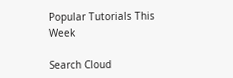Popular Tutorials This Week

Search Cloud